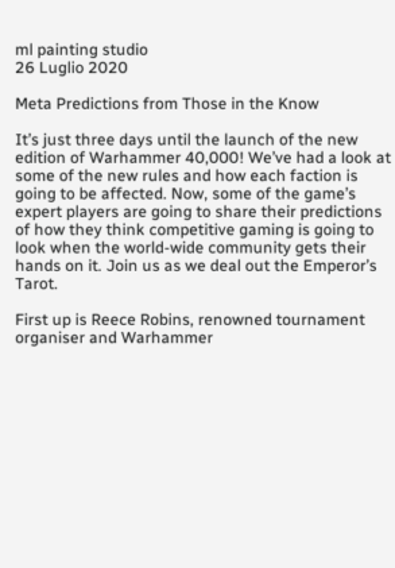ml painting studio
26 Luglio 2020

Meta Predictions from Those in the Know

It’s just three days until the launch of the new edition of Warhammer 40,000! We’ve had a look at some of the new rules and how each faction is going to be affected. Now, some of the game’s expert players are going to share their predictions of how they think competitive gaming is going to look when the world-wide community gets their hands on it. Join us as we deal out the Emperor’s Tarot.

First up is Reece Robins, renowned tournament organiser and Warhammer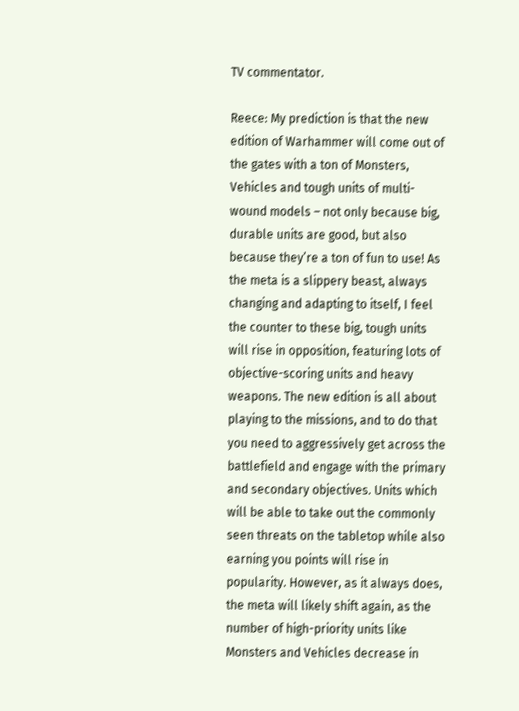TV commentator.

Reece: My prediction is that the new edition of Warhammer will come out of the gates with a ton of Monsters, Vehicles and tough units of multi-wound models – not only because big, durable units are good, but also because they’re a ton of fun to use! As the meta is a slippery beast, always changing and adapting to itself, I feel the counter to these big, tough units will rise in opposition, featuring lots of objective-scoring units and heavy weapons. The new edition is all about playing to the missions, and to do that you need to aggressively get across the battlefield and engage with the primary and secondary objectives. Units which will be able to take out the commonly seen threats on the tabletop while also earning you points will rise in popularity. However, as it always does, the meta will likely shift again, as the number of high-priority units like Monsters and Vehicles decrease in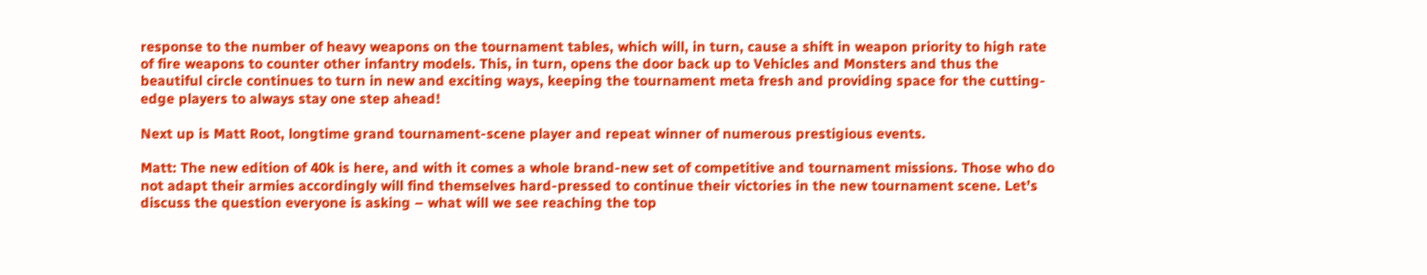response to the number of heavy weapons on the tournament tables, which will, in turn, cause a shift in weapon priority to high rate of fire weapons to counter other infantry models. This, in turn, opens the door back up to Vehicles and Monsters and thus the beautiful circle continues to turn in new and exciting ways, keeping the tournament meta fresh and providing space for the cutting-edge players to always stay one step ahead!

Next up is Matt Root, longtime grand tournament-scene player and repeat winner of numerous prestigious events.

Matt: The new edition of 40k is here, and with it comes a whole brand-new set of competitive and tournament missions. Those who do not adapt their armies accordingly will find themselves hard-pressed to continue their victories in the new tournament scene. Let’s discuss the question everyone is asking – what will we see reaching the top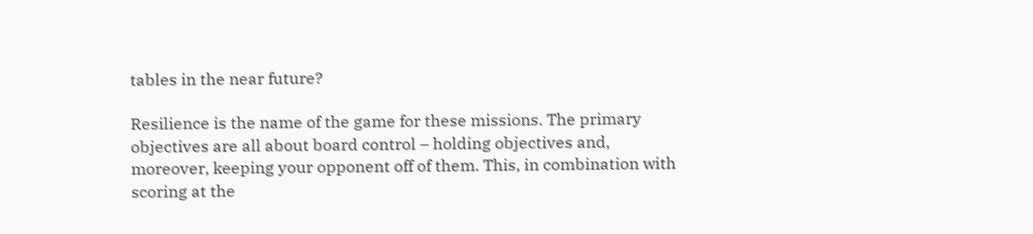tables in the near future?

Resilience is the name of the game for these missions. The primary objectives are all about board control – holding objectives and, moreover, keeping your opponent off of them. This, in combination with scoring at the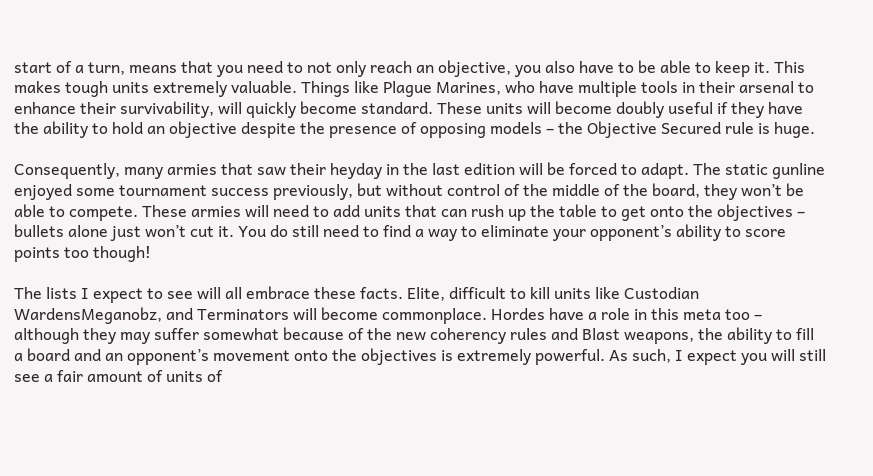start of a turn, means that you need to not only reach an objective, you also have to be able to keep it. This makes tough units extremely valuable. Things like Plague Marines, who have multiple tools in their arsenal to enhance their survivability, will quickly become standard. These units will become doubly useful if they have the ability to hold an objective despite the presence of opposing models – the Objective Secured rule is huge.

Consequently, many armies that saw their heyday in the last edition will be forced to adapt. The static gunline enjoyed some tournament success previously, but without control of the middle of the board, they won’t be able to compete. These armies will need to add units that can rush up the table to get onto the objectives – bullets alone just won’t cut it. You do still need to find a way to eliminate your opponent’s ability to score points too though!

The lists I expect to see will all embrace these facts. Elite, difficult to kill units like Custodian WardensMeganobz, and Terminators will become commonplace. Hordes have a role in this meta too – although they may suffer somewhat because of the new coherency rules and Blast weapons, the ability to fill a board and an opponent’s movement onto the objectives is extremely powerful. As such, I expect you will still see a fair amount of units of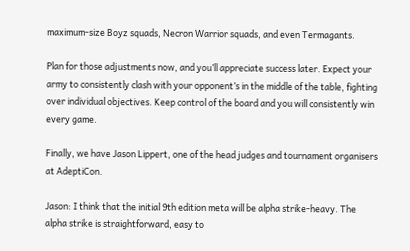maximum-size Boyz squads, Necron Warrior squads, and even Termagants.

Plan for those adjustments now, and you’ll appreciate success later. Expect your army to consistently clash with your opponent’s in the middle of the table, fighting over individual objectives. Keep control of the board and you will consistently win every game.

Finally, we have Jason Lippert, one of the head judges and tournament organisers at AdeptiCon.

Jason: I think that the initial 9th edition meta will be alpha strike-heavy. The alpha strike is straightforward, easy to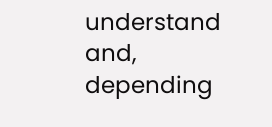understand and, depending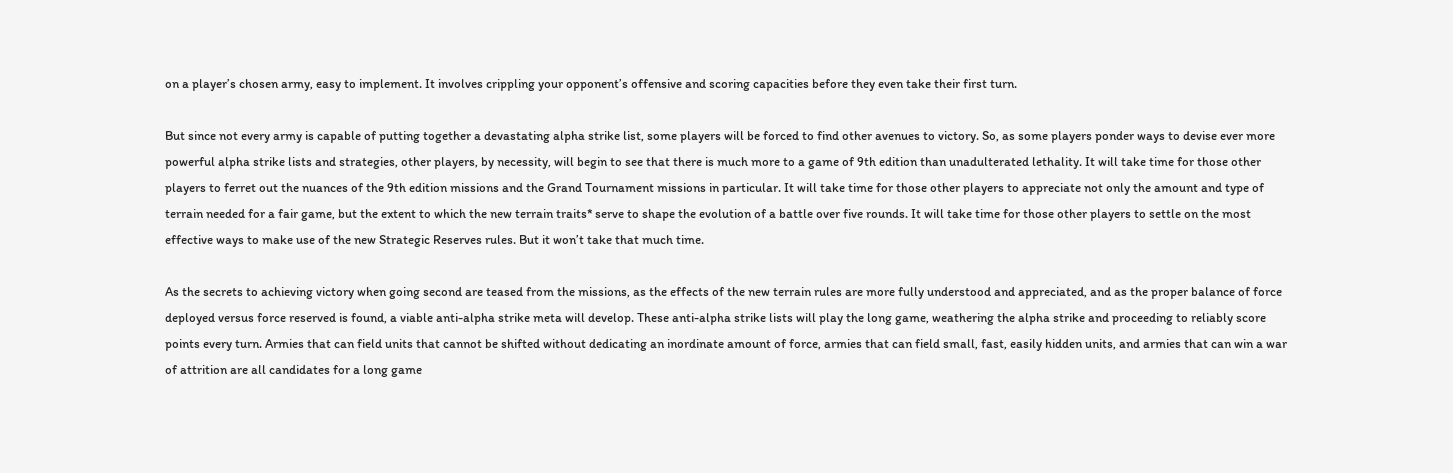on a player’s chosen army, easy to implement. It involves crippling your opponent’s offensive and scoring capacities before they even take their first turn.

But since not every army is capable of putting together a devastating alpha strike list, some players will be forced to find other avenues to victory. So, as some players ponder ways to devise ever more powerful alpha strike lists and strategies, other players, by necessity, will begin to see that there is much more to a game of 9th edition than unadulterated lethality. It will take time for those other players to ferret out the nuances of the 9th edition missions and the Grand Tournament missions in particular. It will take time for those other players to appreciate not only the amount and type of terrain needed for a fair game, but the extent to which the new terrain traits* serve to shape the evolution of a battle over five rounds. It will take time for those other players to settle on the most effective ways to make use of the new Strategic Reserves rules. But it won’t take that much time.

As the secrets to achieving victory when going second are teased from the missions, as the effects of the new terrain rules are more fully understood and appreciated, and as the proper balance of force deployed versus force reserved is found, a viable anti-alpha strike meta will develop. These anti-alpha strike lists will play the long game, weathering the alpha strike and proceeding to reliably score points every turn. Armies that can field units that cannot be shifted without dedicating an inordinate amount of force, armies that can field small, fast, easily hidden units, and armies that can win a war of attrition are all candidates for a long game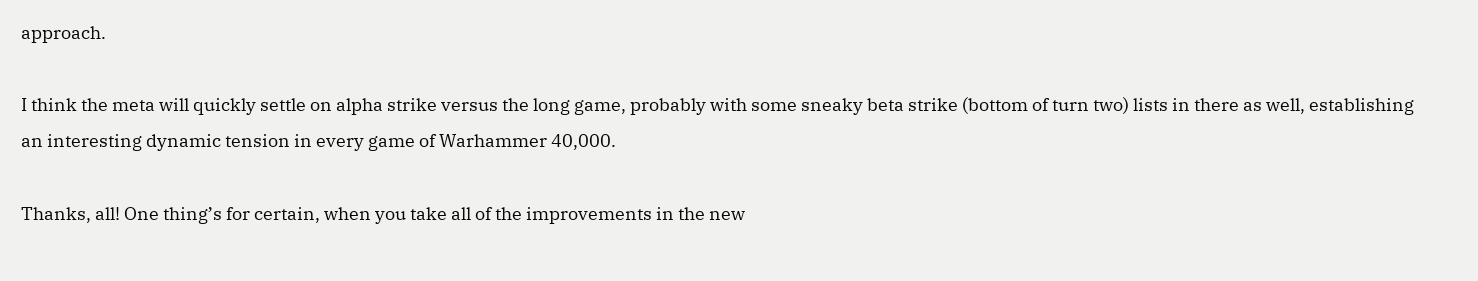approach.

I think the meta will quickly settle on alpha strike versus the long game, probably with some sneaky beta strike (bottom of turn two) lists in there as well, establishing an interesting dynamic tension in every game of Warhammer 40,000.

Thanks, all! One thing’s for certain, when you take all of the improvements in the new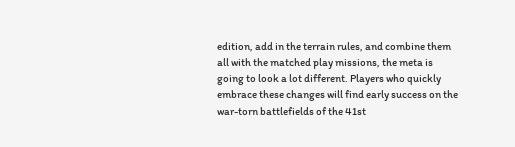edition, add in the terrain rules, and combine them all with the matched play missions, the meta is going to look a lot different. Players who quickly embrace these changes will find early success on the war-torn battlefields of the 41st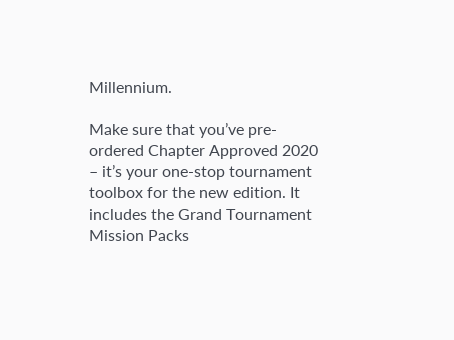Millennium.

Make sure that you’ve pre-ordered Chapter Approved 2020 – it’s your one-stop tournament toolbox for the new edition. It includes the Grand Tournament Mission Packs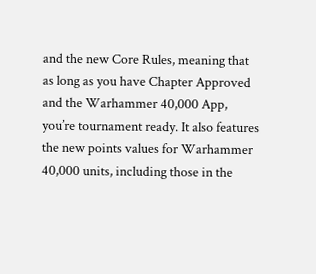and the new Core Rules, meaning that as long as you have Chapter Approved and the Warhammer 40,000 App, you’re tournament ready. It also features the new points values for Warhammer 40,000 units, including those in the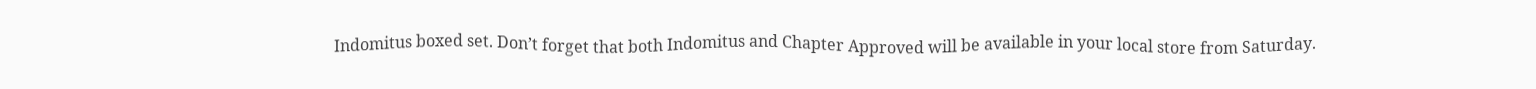Indomitus boxed set. Don’t forget that both Indomitus and Chapter Approved will be available in your local store from Saturday.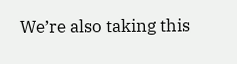We’re also taking this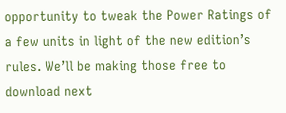opportunity to tweak the Power Ratings of a few units in light of the new edition’s rules. We’ll be making those free to download next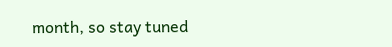month, so stay tuned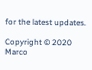for the latest updates.

Copyright © 2020 Marco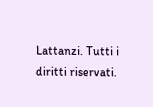Lattanzi. Tutti i diritti riservati.